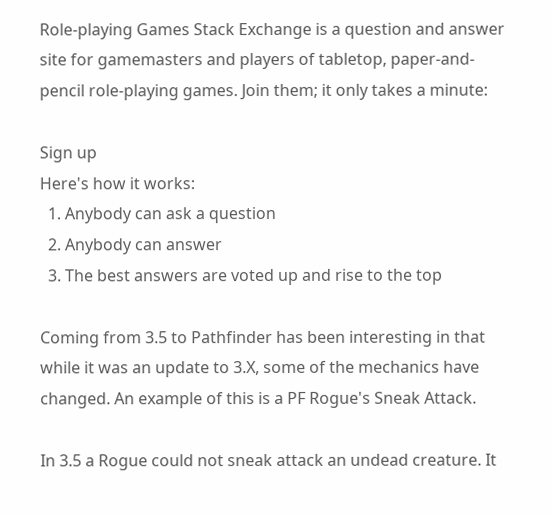Role-playing Games Stack Exchange is a question and answer site for gamemasters and players of tabletop, paper-and-pencil role-playing games. Join them; it only takes a minute:

Sign up
Here's how it works:
  1. Anybody can ask a question
  2. Anybody can answer
  3. The best answers are voted up and rise to the top

Coming from 3.5 to Pathfinder has been interesting in that while it was an update to 3.X, some of the mechanics have changed. An example of this is a PF Rogue's Sneak Attack.

In 3.5 a Rogue could not sneak attack an undead creature. It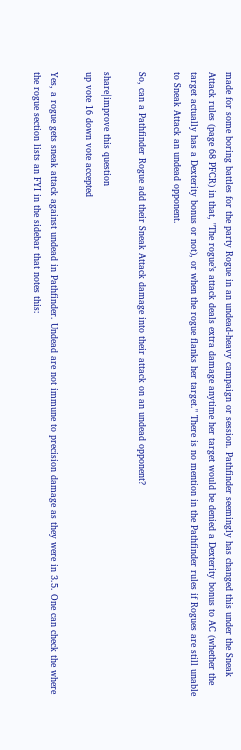made for some boring battles for the party Rogue in an undead-heavy campaign or session. Pathfinder seemingly has changed this under the Sneak Attack rules (page 68 PFCR) in that, "The rogue’s attack deals extra damage anytime her target would be denied a Dexterity bonus to AC (whether the target actually has a Dexterity bonus or not), or when the rogue flanks her target." There is no mention in the Pathfinder rules if Rogues are still unable to Sneak Attack an undead opponent.

So, can a Pathfinder Rogue add their Sneak Attack damage into their attack on an undead opponent?

share|improve this question
up vote 16 down vote accepted

Yes, a rogue gets sneak attack against undead in Pathfinder. Undead are not immune to precision damage as they were in 3.5. One can check the where the rogue section lists an FYI in the sidebar that notes this: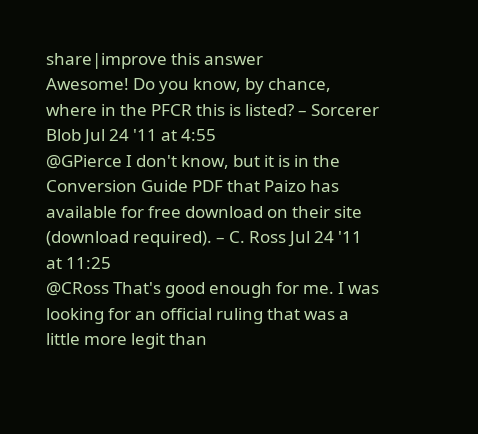share|improve this answer
Awesome! Do you know, by chance, where in the PFCR this is listed? – Sorcerer Blob Jul 24 '11 at 4:55
@GPierce I don't know, but it is in the Conversion Guide PDF that Paizo has available for free download on their site (download required). – C. Ross Jul 24 '11 at 11:25
@CRoss That's good enough for me. I was looking for an official ruling that was a little more legit than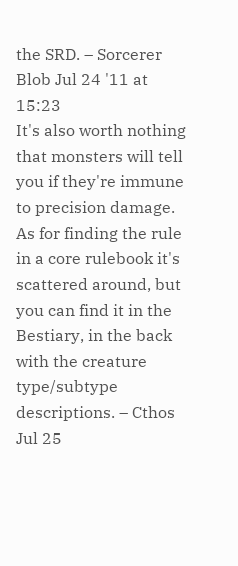the SRD. – Sorcerer Blob Jul 24 '11 at 15:23
It's also worth nothing that monsters will tell you if they're immune to precision damage. As for finding the rule in a core rulebook it's scattered around, but you can find it in the Bestiary, in the back with the creature type/subtype descriptions. – Cthos Jul 25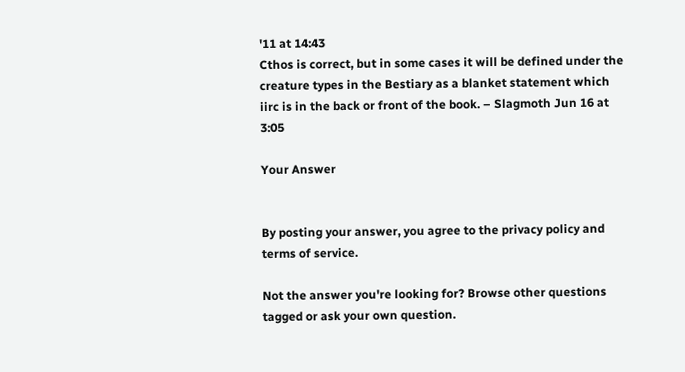'11 at 14:43
Cthos is correct, but in some cases it will be defined under the creature types in the Bestiary as a blanket statement which iirc is in the back or front of the book. – Slagmoth Jun 16 at 3:05

Your Answer


By posting your answer, you agree to the privacy policy and terms of service.

Not the answer you're looking for? Browse other questions tagged or ask your own question.